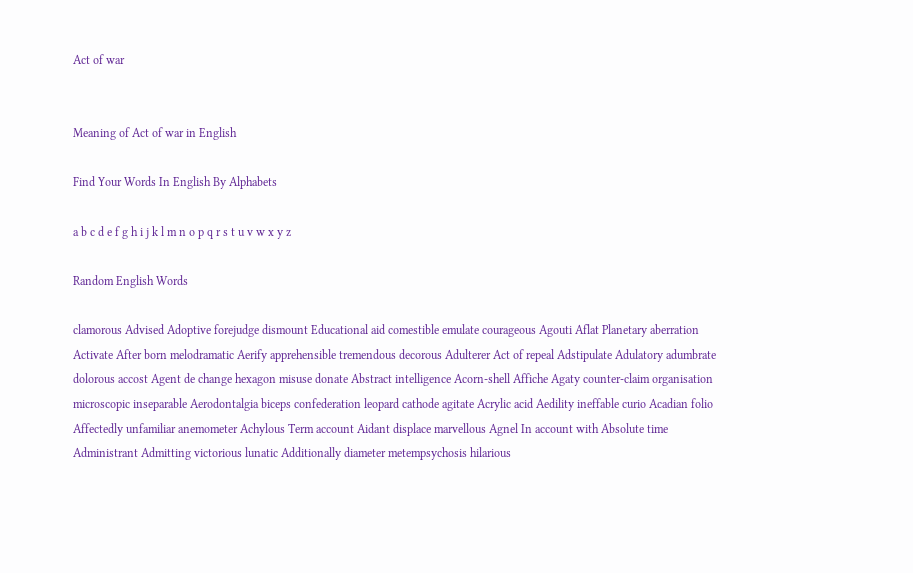Act of war


Meaning of Act of war in English

Find Your Words In English By Alphabets

a b c d e f g h i j k l m n o p q r s t u v w x y z

Random English Words

clamorous Advised Adoptive forejudge dismount Educational aid comestible emulate courageous Agouti Aflat Planetary aberration Activate After born melodramatic Aerify apprehensible tremendous decorous Adulterer Act of repeal Adstipulate Adulatory adumbrate dolorous accost Agent de change hexagon misuse donate Abstract intelligence Acorn-shell Affiche Agaty counter-claim organisation microscopic inseparable Aerodontalgia biceps confederation leopard cathode agitate Acrylic acid Aedility ineffable curio Acadian folio Affectedly unfamiliar anemometer Achylous Term account Aidant displace marvellous Agnel In account with Absolute time Administrant Admitting victorious lunatic Additionally diameter metempsychosis hilarious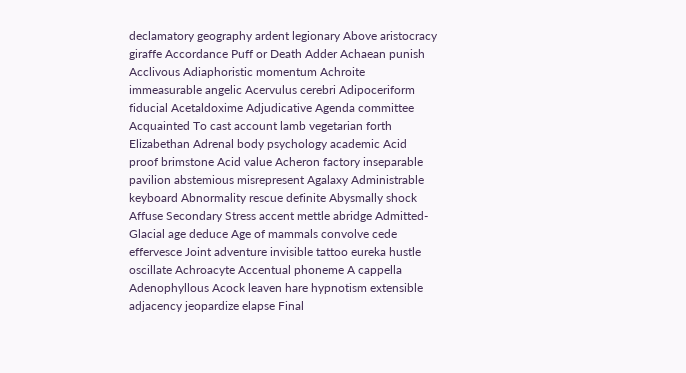declamatory geography ardent legionary Above aristocracy giraffe Accordance Puff or Death Adder Achaean punish Acclivous Adiaphoristic momentum Achroite immeasurable angelic Acervulus cerebri Adipoceriform fiducial Acetaldoxime Adjudicative Agenda committee Acquainted To cast account lamb vegetarian forth Elizabethan Adrenal body psychology academic Acid proof brimstone Acid value Acheron factory inseparable pavilion abstemious misrepresent Agalaxy Administrable keyboard Abnormality rescue definite Abysmally shock Affuse Secondary Stress accent mettle abridge Admitted- Glacial age deduce Age of mammals convolve cede effervesce Joint adventure invisible tattoo eureka hustle oscillate Achroacyte Accentual phoneme A cappella Adenophyllous Acock leaven hare hypnotism extensible adjacency jeopardize elapse Final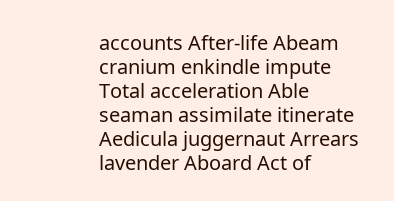accounts After-life Abeam cranium enkindle impute Total acceleration Able seaman assimilate itinerate Aedicula juggernaut Arrears lavender Aboard Act of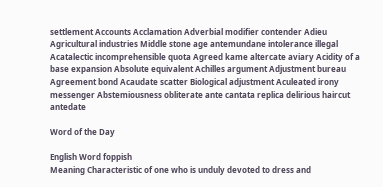settlement Accounts Acclamation Adverbial modifier contender Adieu Agricultural industries Middle stone age antemundane intolerance illegal Acatalectic incomprehensible quota Agreed kame altercate aviary Acidity of a base expansion Absolute equivalent Achilles argument Adjustment bureau Agreement bond Acaudate scatter Biological adjustment Aculeated irony messenger Abstemiousness obliterate ante cantata replica delirious haircut antedate

Word of the Day

English Word foppish
Meaning Characteristic of one who is unduly devoted to dress and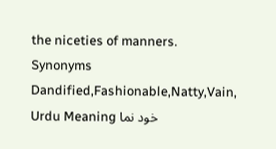the niceties of manners.
Synonyms Dandified,Fashionable,Natty,Vain,
Urdu Meaning خود نما